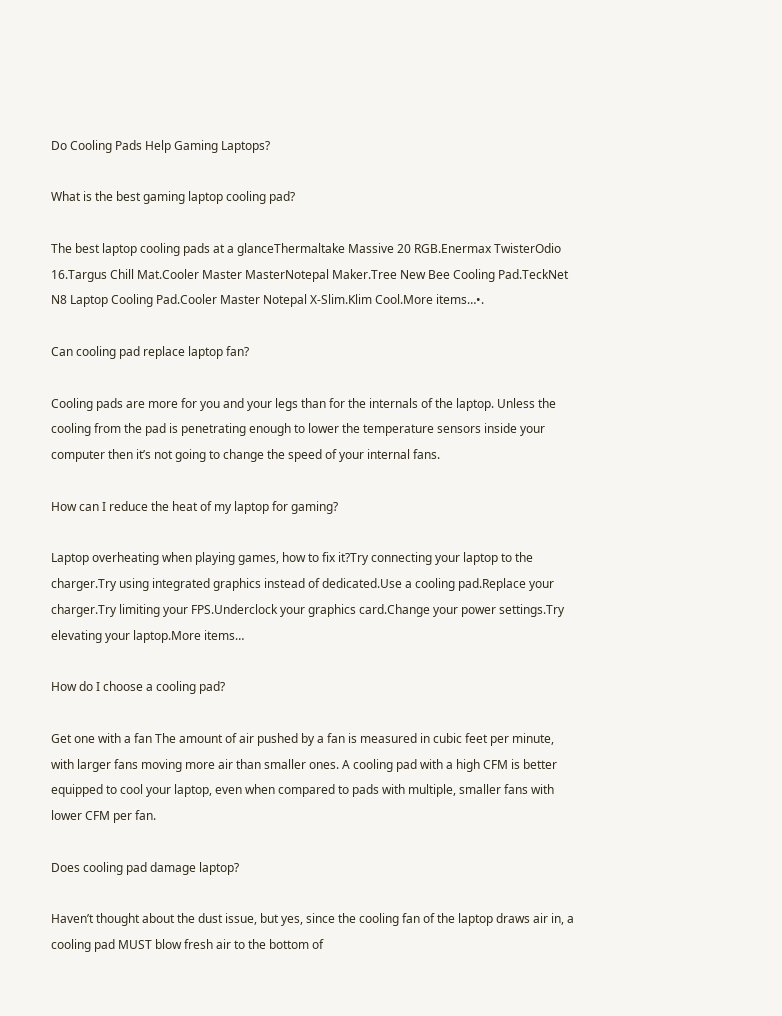Do Cooling Pads Help Gaming Laptops?

What is the best gaming laptop cooling pad?

The best laptop cooling pads at a glanceThermaltake Massive 20 RGB.Enermax TwisterOdio 16.Targus Chill Mat.Cooler Master MasterNotepal Maker.Tree New Bee Cooling Pad.TeckNet N8 Laptop Cooling Pad.Cooler Master Notepal X-Slim.Klim Cool.More items…•.

Can cooling pad replace laptop fan?

Cooling pads are more for you and your legs than for the internals of the laptop. Unless the cooling from the pad is penetrating enough to lower the temperature sensors inside your computer then it’s not going to change the speed of your internal fans.

How can I reduce the heat of my laptop for gaming?

Laptop overheating when playing games, how to fix it?Try connecting your laptop to the charger.Try using integrated graphics instead of dedicated.Use a cooling pad.Replace your charger.Try limiting your FPS.Underclock your graphics card.Change your power settings.Try elevating your laptop.More items…

How do I choose a cooling pad?

Get one with a fan The amount of air pushed by a fan is measured in cubic feet per minute, with larger fans moving more air than smaller ones. A cooling pad with a high CFM is better equipped to cool your laptop, even when compared to pads with multiple, smaller fans with lower CFM per fan.

Does cooling pad damage laptop?

Haven’t thought about the dust issue, but yes, since the cooling fan of the laptop draws air in, a cooling pad MUST blow fresh air to the bottom of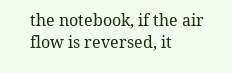the notebook, if the air flow is reversed, it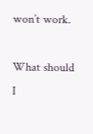won’t work.

What should I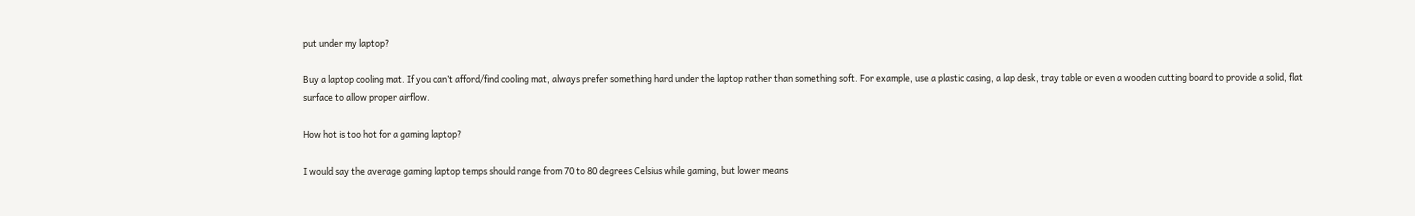put under my laptop?

Buy a laptop cooling mat. If you can’t afford/find cooling mat, always prefer something hard under the laptop rather than something soft. For example, use a plastic casing, a lap desk, tray table or even a wooden cutting board to provide a solid, flat surface to allow proper airflow.

How hot is too hot for a gaming laptop?

I would say the average gaming laptop temps should range from 70 to 80 degrees Celsius while gaming, but lower means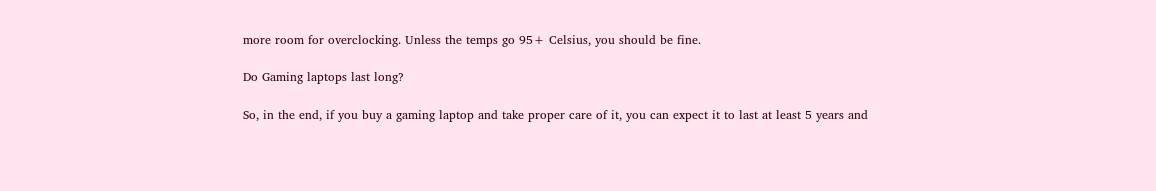more room for overclocking. Unless the temps go 95+ Celsius, you should be fine.

Do Gaming laptops last long?

So, in the end, if you buy a gaming laptop and take proper care of it, you can expect it to last at least 5 years and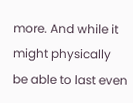more. And while it might physically be able to last even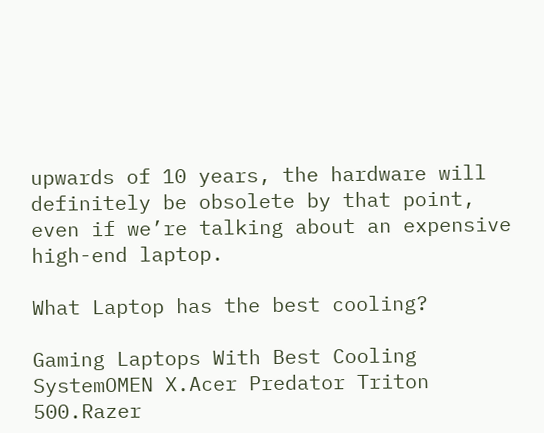upwards of 10 years, the hardware will definitely be obsolete by that point, even if we’re talking about an expensive high-end laptop.

What Laptop has the best cooling?

Gaming Laptops With Best Cooling SystemOMEN X.Acer Predator Triton 500.Razer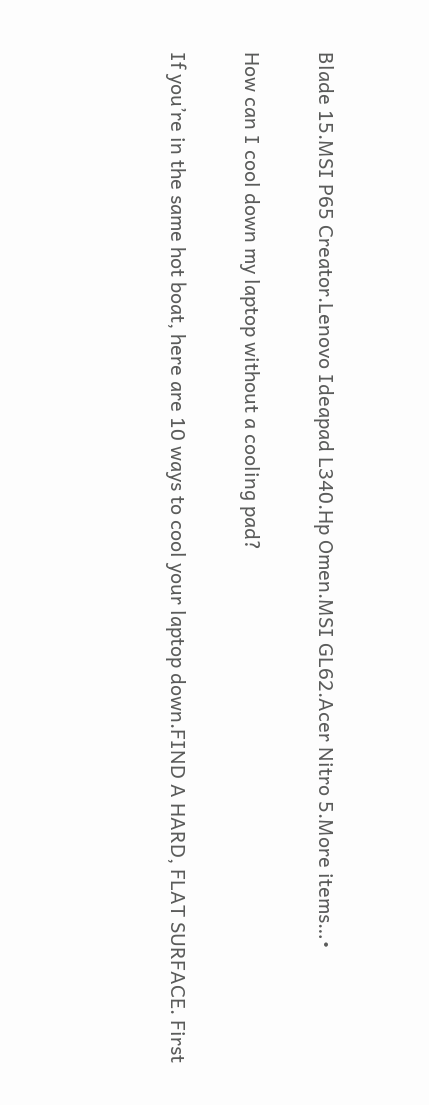Blade 15.MSI P65 Creator.Lenovo Ideapad L340.Hp Omen.MSI GL62.Acer Nitro 5.More items…•

How can I cool down my laptop without a cooling pad?

If you’re in the same hot boat, here are 10 ways to cool your laptop down.FIND A HARD, FLAT SURFACE. First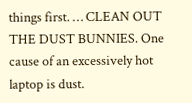things first. … CLEAN OUT THE DUST BUNNIES. One cause of an excessively hot laptop is dust.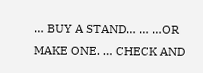… BUY A STAND… … …OR MAKE ONE. … CHECK AND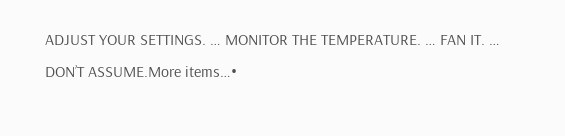ADJUST YOUR SETTINGS. … MONITOR THE TEMPERATURE. … FAN IT. … DON’T ASSUME.More items…•